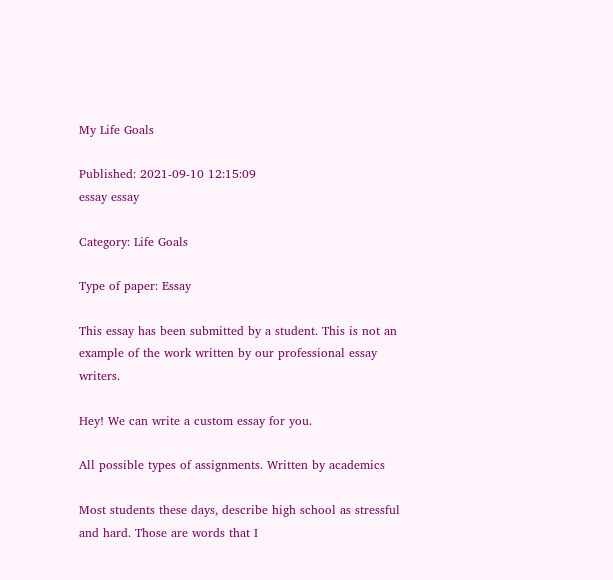My Life Goals

Published: 2021-09-10 12:15:09
essay essay

Category: Life Goals

Type of paper: Essay

This essay has been submitted by a student. This is not an example of the work written by our professional essay writers.

Hey! We can write a custom essay for you.

All possible types of assignments. Written by academics

Most students these days, describe high school as stressful and hard. Those are words that I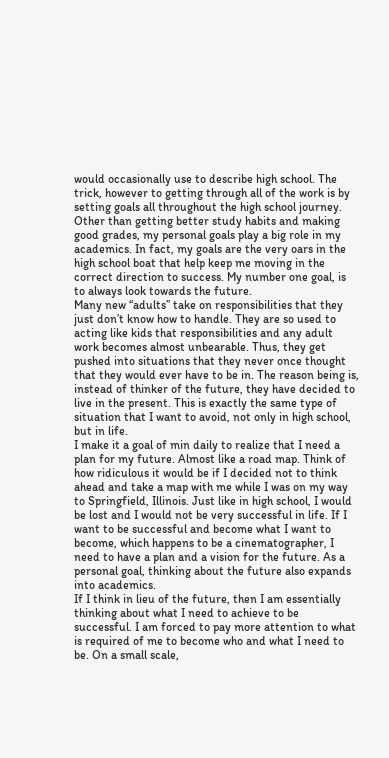would occasionally use to describe high school. The trick, however to getting through all of the work is by setting goals all throughout the high school journey. Other than getting better study habits and making good grades, my personal goals play a big role in my academics. In fact, my goals are the very oars in the high school boat that help keep me moving in the correct direction to success. My number one goal, is to always look towards the future.
Many new “adults” take on responsibilities that they just don’t know how to handle. They are so used to acting like kids that responsibilities and any adult work becomes almost unbearable. Thus, they get pushed into situations that they never once thought that they would ever have to be in. The reason being is, instead of thinker of the future, they have decided to live in the present. This is exactly the same type of situation that I want to avoid, not only in high school, but in life.
I make it a goal of min daily to realize that I need a plan for my future. Almost like a road map. Think of how ridiculous it would be if I decided not to think ahead and take a map with me while I was on my way to Springfield, Illinois. Just like in high school, I would be lost and I would not be very successful in life. If I want to be successful and become what I want to become, which happens to be a cinematographer, I need to have a plan and a vision for the future. As a personal goal, thinking about the future also expands into academics.
If I think in lieu of the future, then I am essentially thinking about what I need to achieve to be successful. I am forced to pay more attention to what is required of me to become who and what I need to be. On a small scale,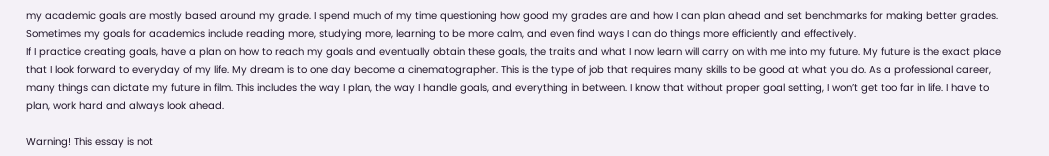my academic goals are mostly based around my grade. I spend much of my time questioning how good my grades are and how I can plan ahead and set benchmarks for making better grades. Sometimes my goals for academics include reading more, studying more, learning to be more calm, and even find ways I can do things more efficiently and effectively.
If I practice creating goals, have a plan on how to reach my goals and eventually obtain these goals, the traits and what I now learn will carry on with me into my future. My future is the exact place that I look forward to everyday of my life. My dream is to one day become a cinematographer. This is the type of job that requires many skills to be good at what you do. As a professional career, many things can dictate my future in film. This includes the way I plan, the way I handle goals, and everything in between. I know that without proper goal setting, I won’t get too far in life. I have to plan, work hard and always look ahead.

Warning! This essay is not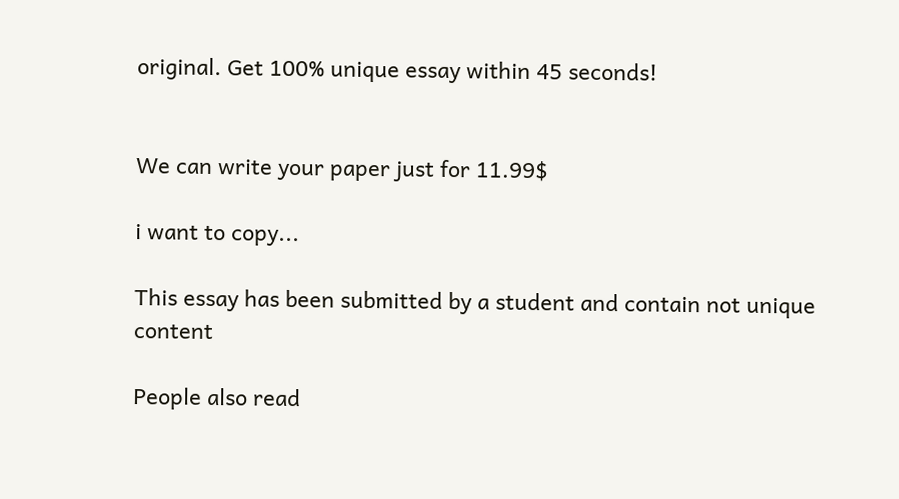original. Get 100% unique essay within 45 seconds!


We can write your paper just for 11.99$

i want to copy...

This essay has been submitted by a student and contain not unique content

People also read